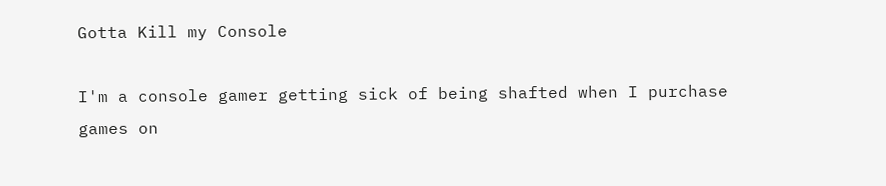Gotta Kill my Console

I'm a console gamer getting sick of being shafted when I purchase games on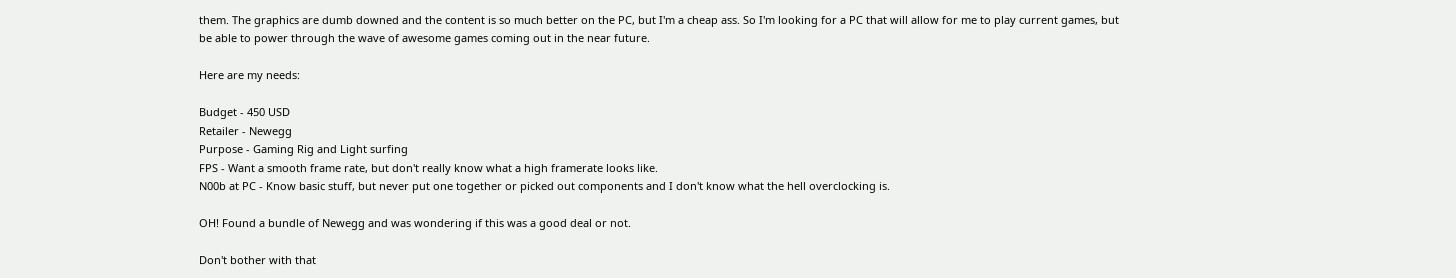them. The graphics are dumb downed and the content is so much better on the PC, but I'm a cheap ass. So I'm looking for a PC that will allow for me to play current games, but be able to power through the wave of awesome games coming out in the near future.

Here are my needs:

Budget - 450 USD
Retailer - Newegg
Purpose - Gaming Rig and Light surfing
FPS - Want a smooth frame rate, but don't really know what a high framerate looks like.
N00b at PC - Know basic stuff, but never put one together or picked out components and I don't know what the hell overclocking is.

OH! Found a bundle of Newegg and was wondering if this was a good deal or not.

Don't bother with that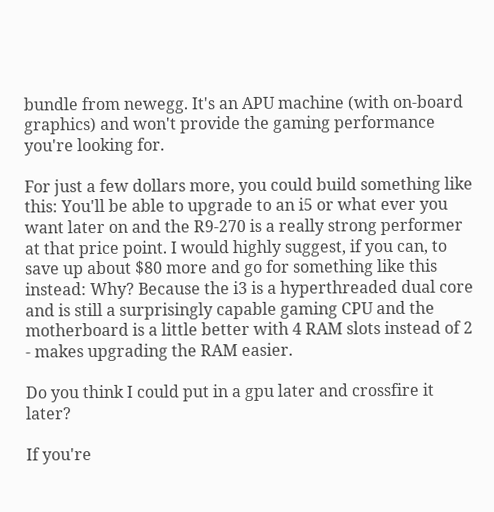bundle from newegg. It's an APU machine (with on-board graphics) and won't provide the gaming performance you're looking for.

For just a few dollars more, you could build something like this: You'll be able to upgrade to an i5 or what ever you want later on and the R9-270 is a really strong performer at that price point. I would highly suggest, if you can, to save up about $80 more and go for something like this instead: Why? Because the i3 is a hyperthreaded dual core and is still a surprisingly capable gaming CPU and the motherboard is a little better with 4 RAM slots instead of 2 - makes upgrading the RAM easier.

Do you think I could put in a gpu later and crossfire it later?

If you're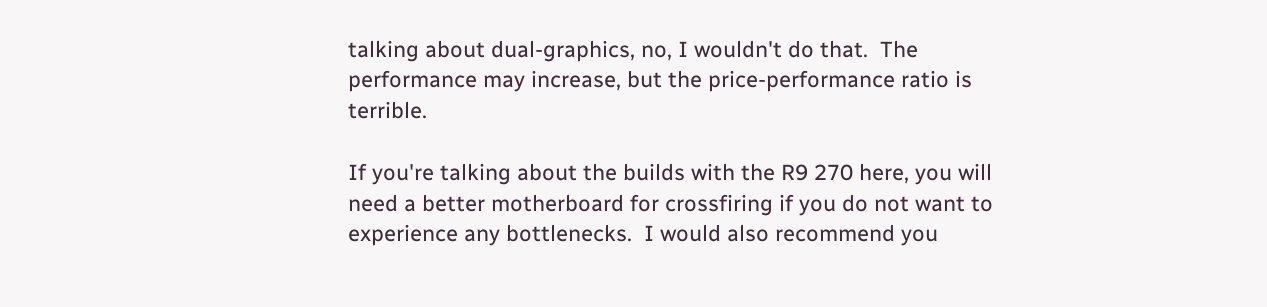talking about dual-graphics, no, I wouldn't do that.  The performance may increase, but the price-performance ratio is terrible.

If you're talking about the builds with the R9 270 here, you will need a better motherboard for crossfiring if you do not want to experience any bottlenecks.  I would also recommend you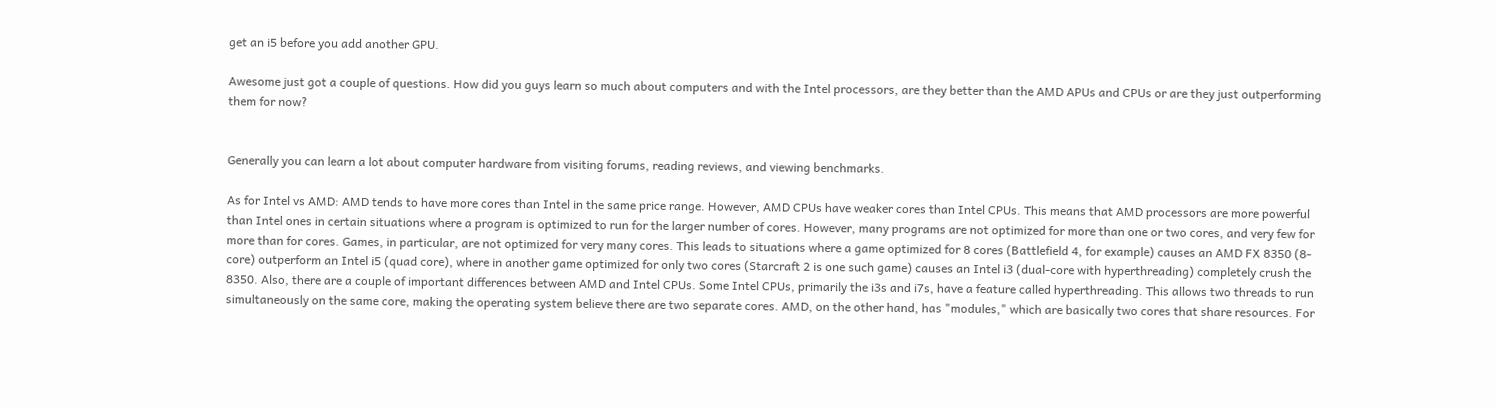get an i5 before you add another GPU.

Awesome just got a couple of questions. How did you guys learn so much about computers and with the Intel processors, are they better than the AMD APUs and CPUs or are they just outperforming them for now?


Generally you can learn a lot about computer hardware from visiting forums, reading reviews, and viewing benchmarks.

As for Intel vs AMD: AMD tends to have more cores than Intel in the same price range. However, AMD CPUs have weaker cores than Intel CPUs. This means that AMD processors are more powerful than Intel ones in certain situations where a program is optimized to run for the larger number of cores. However, many programs are not optimized for more than one or two cores, and very few for more than for cores. Games, in particular, are not optimized for very many cores. This leads to situations where a game optimized for 8 cores (Battlefield 4, for example) causes an AMD FX 8350 (8-core) outperform an Intel i5 (quad core), where in another game optimized for only two cores (Starcraft 2 is one such game) causes an Intel i3 (dual-core with hyperthreading) completely crush the 8350. Also, there are a couple of important differences between AMD and Intel CPUs. Some Intel CPUs, primarily the i3s and i7s, have a feature called hyperthreading. This allows two threads to run simultaneously on the same core, making the operating system believe there are two separate cores. AMD, on the other hand, has "modules," which are basically two cores that share resources. For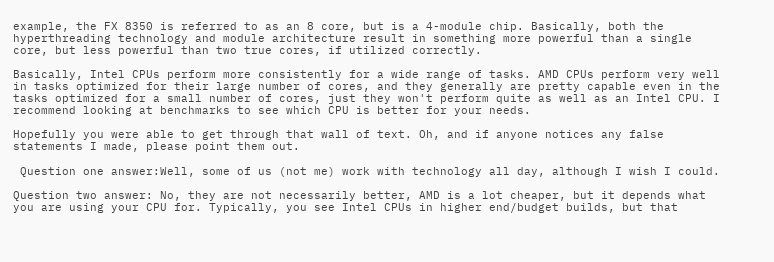example, the FX 8350 is referred to as an 8 core, but is a 4-module chip. Basically, both the hyperthreading technology and module architecture result in something more powerful than a single core, but less powerful than two true cores, if utilized correctly.

Basically, Intel CPUs perform more consistently for a wide range of tasks. AMD CPUs perform very well in tasks optimized for their large number of cores, and they generally are pretty capable even in the tasks optimized for a small number of cores, just they won't perform quite as well as an Intel CPU. I recommend looking at benchmarks to see which CPU is better for your needs.

Hopefully you were able to get through that wall of text. Oh, and if anyone notices any false statements I made, please point them out.

 Question one answer:Well, some of us (not me) work with technology all day, although I wish I could.

Question two answer: No, they are not necessarily better, AMD is a lot cheaper, but it depends what you are using your CPU for. Typically, you see Intel CPUs in higher end/budget builds, but that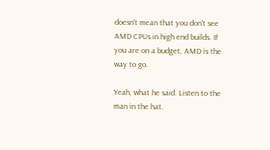doesn't mean that you don't see AMD CPUs in high end builds. If you are on a budget, AMD is the way to go.

Yeah, what he said. Listen to the man in the hat.